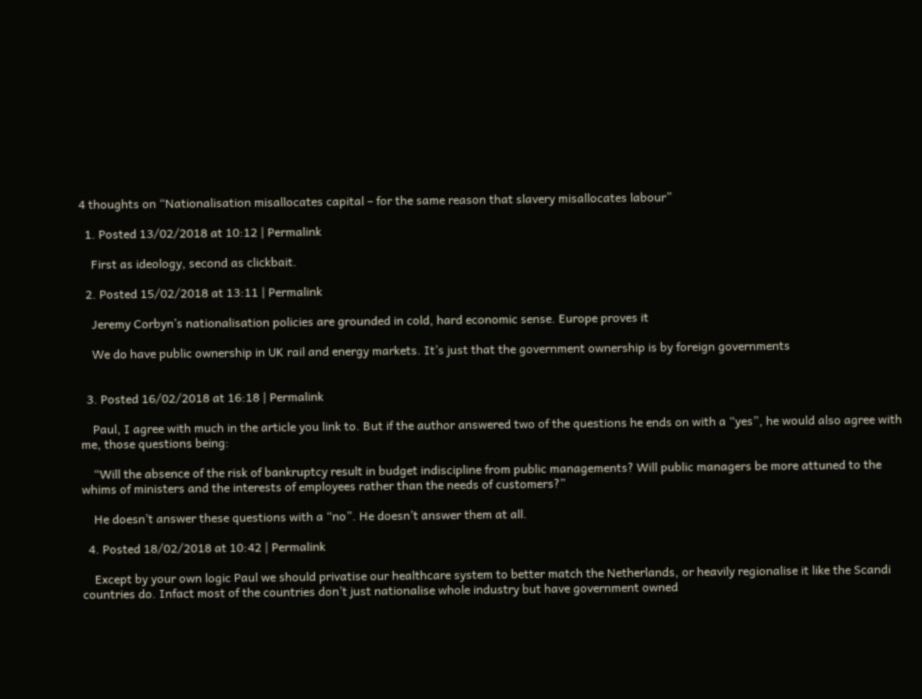4 thoughts on “Nationalisation misallocates capital – for the same reason that slavery misallocates labour”

  1. Posted 13/02/2018 at 10:12 | Permalink

    First as ideology, second as clickbait.

  2. Posted 15/02/2018 at 13:11 | Permalink

    Jeremy Corbyn’s nationalisation policies are grounded in cold, hard economic sense. Europe proves it

    We do have public ownership in UK rail and energy markets. It’s just that the government ownership is by foreign governments


  3. Posted 16/02/2018 at 16:18 | Permalink

    Paul, I agree with much in the article you link to. But if the author answered two of the questions he ends on with a “yes”, he would also agree with me, those questions being:

    “Will the absence of the risk of bankruptcy result in budget indiscipline from public managements? Will public managers be more attuned to the whims of ministers and the interests of employees rather than the needs of customers?”

    He doesn’t answer these questions with a “no”. He doesn’t answer them at all.

  4. Posted 18/02/2018 at 10:42 | Permalink

    Except by your own logic Paul we should privatise our healthcare system to better match the Netherlands, or heavily regionalise it like the Scandi countries do. Infact most of the countries don’t just nationalise whole industry but have government owned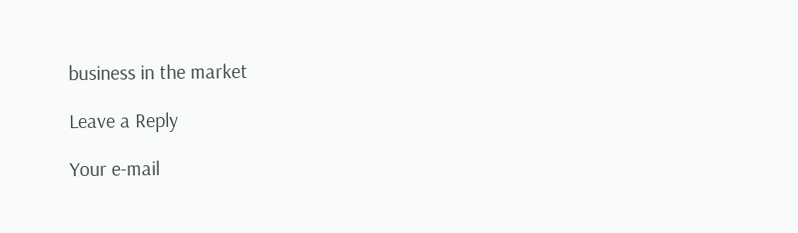business in the market

Leave a Reply

Your e-mail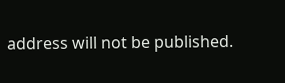address will not be published.